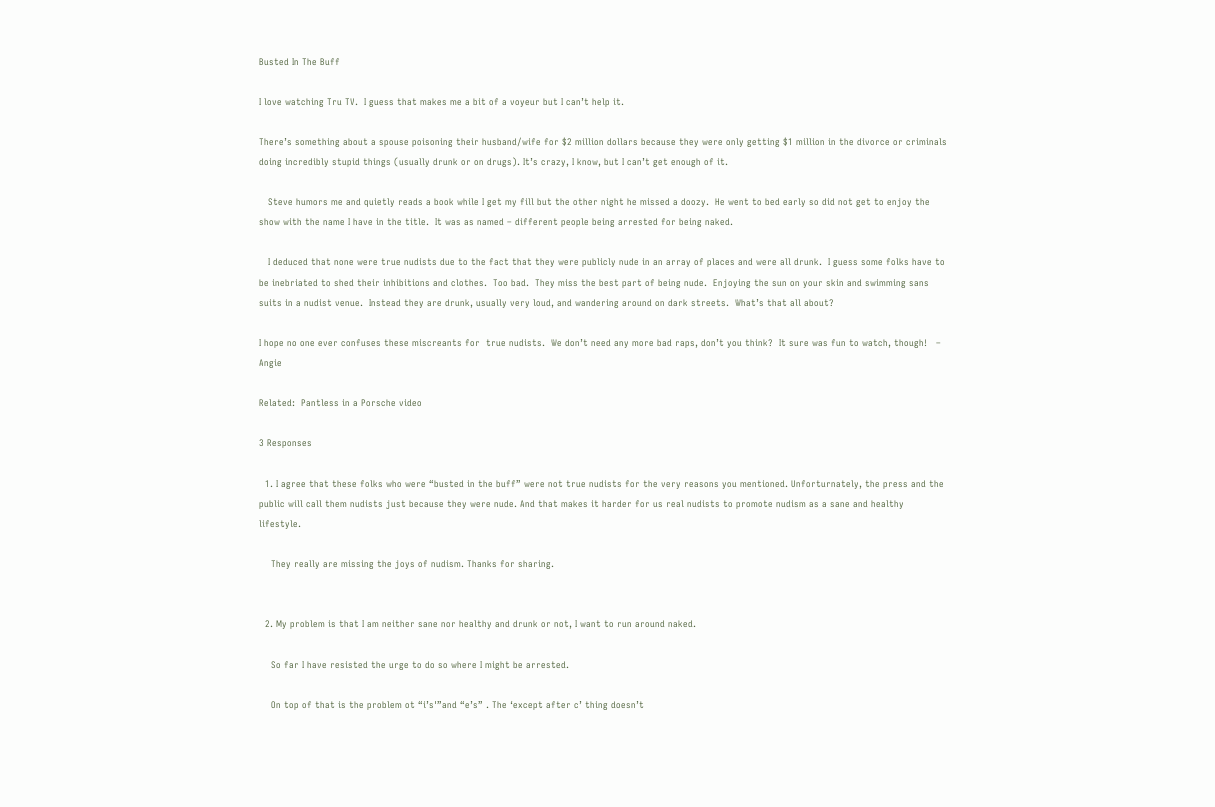Busted In The Buff

I love watching Tru TV.  I guess that makes me a bit of a voyeur but I can’t help it.

There’s something about a spouse poisoning their husband/wife for $2 million dollars because they were only getting $1 million in the divorce or criminals doing incredibly stupid things (usually drunk or on drugs). It’s crazy, I know, but I can’t get enough of it.

   Steve humors me and quietly reads a book while I get my fill but the other night he missed a doozy.  He went to bed early so did not get to enjoy the show with the name I have in the title.  It was as named – different people being arrested for being naked.

   I deduced that none were true nudists due to the fact that they were publicly nude in an array of places and were all drunk.  I guess some folks have to be inebriated to shed their inhibitions and clothes.  Too bad.  They miss the best part of being nude.  Enjoying the sun on your skin and swimming sans suits in a nudist venue.  Instead they are drunk, usually very loud, and wandering around on dark streets.  What’s that all about?

I hope no one ever confuses these miscreants for  true nudists.  We don’t need any more bad raps, don’t you think?  It sure was fun to watch, though!   – Angie

Related:  Pantless in a Porsche video

3 Responses

  1. I agree that these folks who were “busted in the buff” were not true nudists for the very reasons you mentioned. Unforturnately, the press and the public will call them nudists just because they were nude. And that makes it harder for us real nudists to promote nudism as a sane and healthy lifestyle.

    They really are missing the joys of nudism. Thanks for sharing.


  2. My problem is that I am neither sane nor healthy and drunk or not, I want to run around naked.

    So far I have resisted the urge to do so where I might be arrested.

    On top of that is the problem ot “i’s'”and “e’s” . The ‘except after c’ thing doesn’t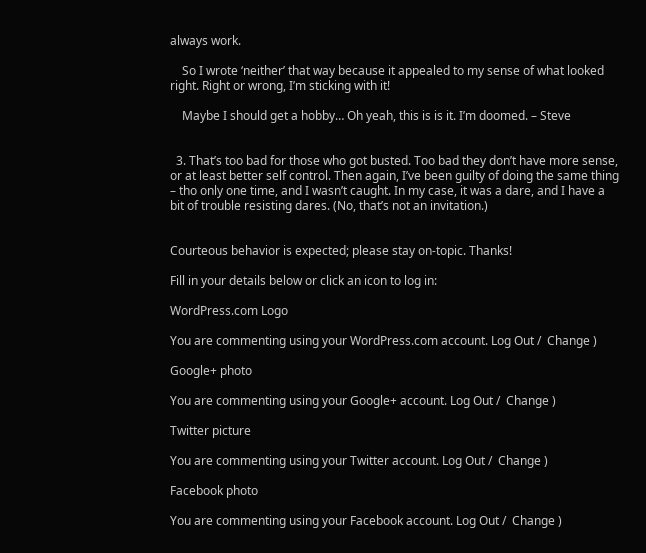always work.

    So I wrote ‘neither’ that way because it appealed to my sense of what looked right. Right or wrong, I’m sticking with it!

    Maybe I should get a hobby… Oh yeah, this is is it. I’m doomed. – Steve


  3. That’s too bad for those who got busted. Too bad they don’t have more sense, or at least better self control. Then again, I’ve been guilty of doing the same thing – tho only one time, and I wasn’t caught. In my case, it was a dare, and I have a bit of trouble resisting dares. (No, that’s not an invitation.)


Courteous behavior is expected; please stay on-topic. Thanks!

Fill in your details below or click an icon to log in:

WordPress.com Logo

You are commenting using your WordPress.com account. Log Out /  Change )

Google+ photo

You are commenting using your Google+ account. Log Out /  Change )

Twitter picture

You are commenting using your Twitter account. Log Out /  Change )

Facebook photo

You are commenting using your Facebook account. Log Out /  Change )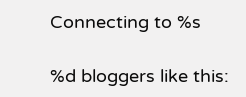Connecting to %s

%d bloggers like this: